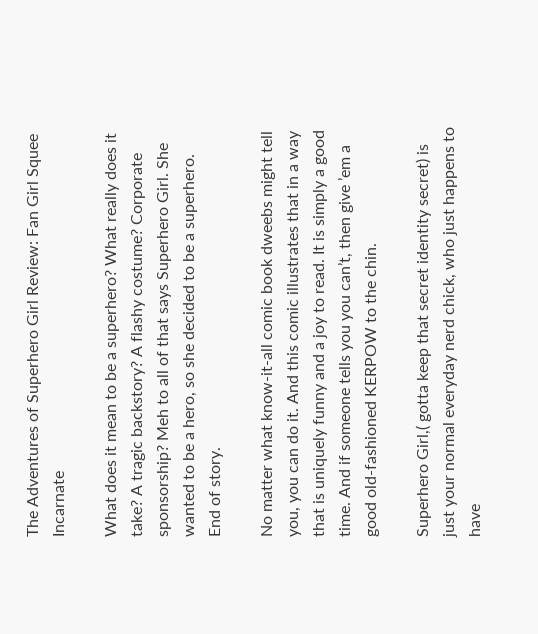The Adventures of Superhero Girl Review: Fan Girl Squee Incarnate

What does it mean to be a superhero? What really does it take? A tragic backstory? A flashy costume? Corporate sponsorship? Meh to all of that says Superhero Girl. She wanted to be a hero, so she decided to be a superhero. End of story.

No matter what know-it-all comic book dweebs might tell you, you can do it. And this comic illustrates that in a way that is uniquely funny and a joy to read. It is simply a good time. And if someone tells you you can’t, then give ’em a good old-fashioned KERPOW to the chin.

Superhero Girl,( gotta keep that secret identity secret) is just your normal everyday nerd chick, who just happens to have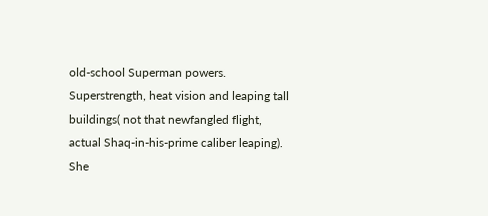old-school Superman powers. Superstrength, heat vision and leaping tall buildings( not that newfangled flight, actual Shaq-in-his-prime caliber leaping). She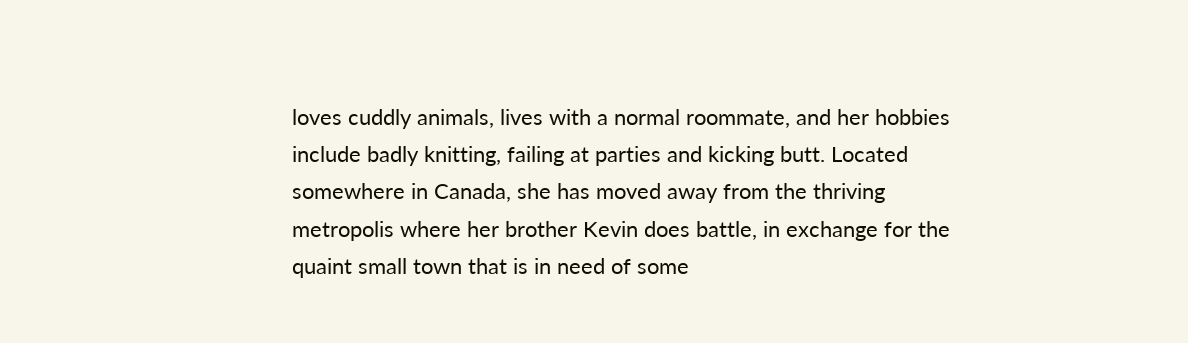loves cuddly animals, lives with a normal roommate, and her hobbies include badly knitting, failing at parties and kicking butt. Located somewhere in Canada, she has moved away from the thriving metropolis where her brother Kevin does battle, in exchange for the quaint small town that is in need of some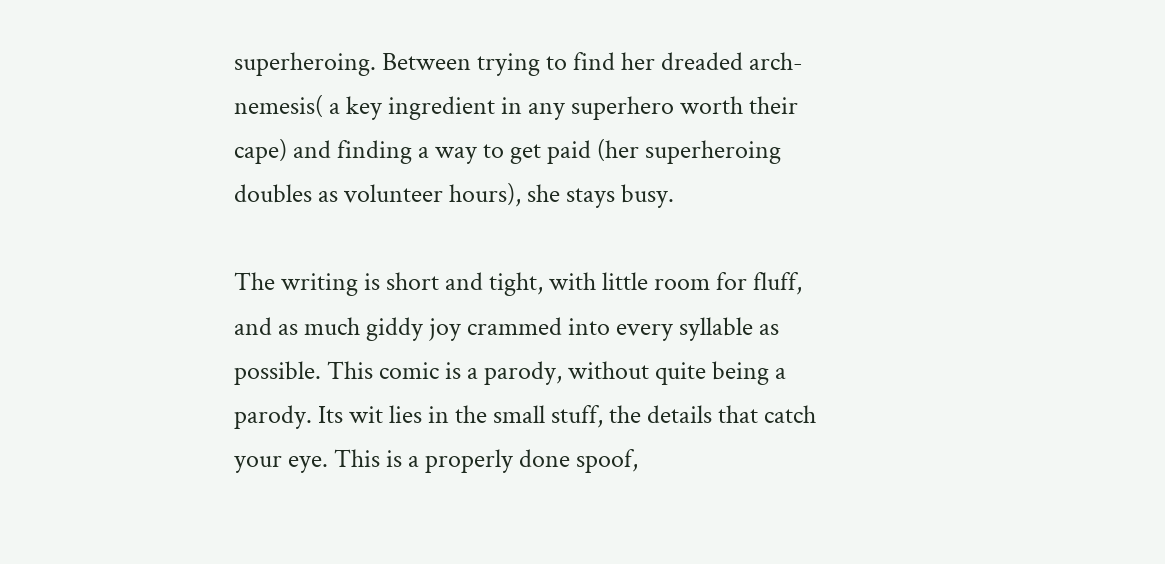superheroing. Between trying to find her dreaded arch-nemesis( a key ingredient in any superhero worth their cape) and finding a way to get paid (her superheroing doubles as volunteer hours), she stays busy.

The writing is short and tight, with little room for fluff, and as much giddy joy crammed into every syllable as possible. This comic is a parody, without quite being a parody. Its wit lies in the small stuff, the details that catch your eye. This is a properly done spoof,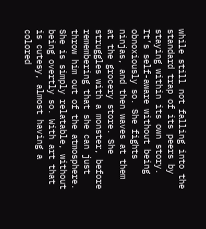while still not falling into the standard trap of its peers by staying within its own story. It’s self-aware without being obnoxiously so. She fights ninjas, and then waves at them at the grocery store. She struggles with a monster, before remembering that she can just throw him out of the atmosphere. She is simply relatable, without being overtly so. With art that is cutesy, almost having a colored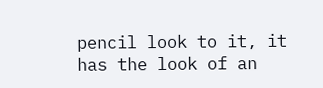pencil look to it, it has the look of an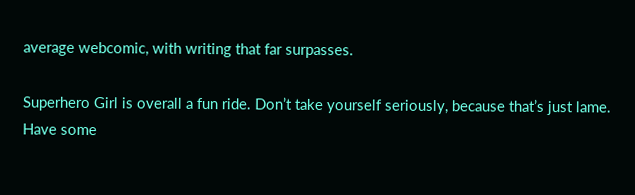average webcomic, with writing that far surpasses.

Superhero Girl is overall a fun ride. Don’t take yourself seriously, because that’s just lame. Have some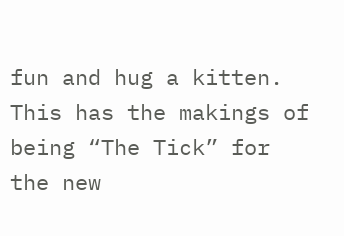fun and hug a kitten. This has the makings of being “The Tick” for the new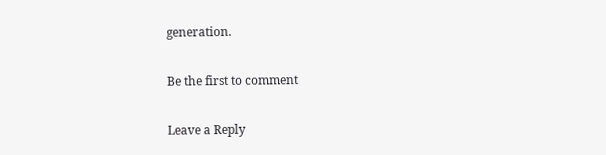generation.

Be the first to comment

Leave a Reply